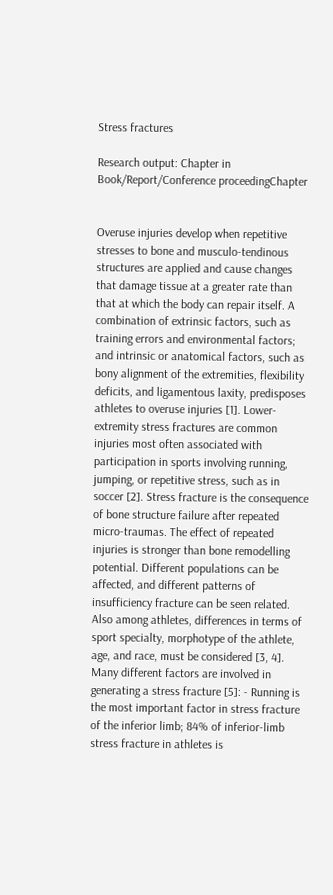Stress fractures

Research output: Chapter in Book/Report/Conference proceedingChapter


Overuse injuries develop when repetitive stresses to bone and musculo-tendinous structures are applied and cause changes that damage tissue at a greater rate than that at which the body can repair itself. A combination of extrinsic factors, such as training errors and environmental factors; and intrinsic or anatomical factors, such as bony alignment of the extremities, flexibility deficits, and ligamentous laxity, predisposes athletes to overuse injuries [1]. Lower-extremity stress fractures are common injuries most often associated with participation in sports involving running, jumping, or repetitive stress, such as in soccer [2]. Stress fracture is the consequence of bone structure failure after repeated micro-traumas. The effect of repeated injuries is stronger than bone remodelling potential. Different populations can be affected, and different patterns of insufficiency fracture can be seen related. Also among athletes, differences in terms of sport specialty, morphotype of the athlete, age, and race, must be considered [3, 4]. Many different factors are involved in generating a stress fracture [5]: - Running is the most important factor in stress fracture of the inferior limb; 84% of inferior-limb stress fracture in athletes is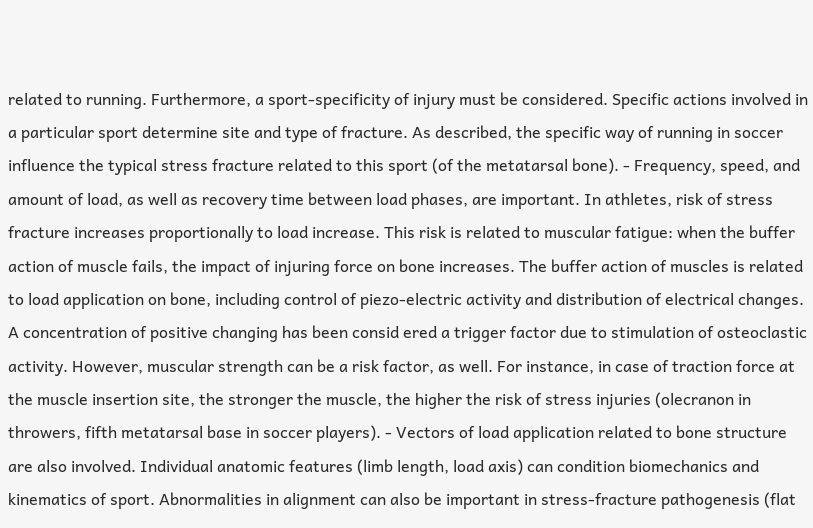related to running. Furthermore, a sport-specificity of injury must be considered. Specific actions involved in a particular sport determine site and type of fracture. As described, the specific way of running in soccer influence the typical stress fracture related to this sport (of the metatarsal bone). - Frequency, speed, and amount of load, as well as recovery time between load phases, are important. In athletes, risk of stress fracture increases proportionally to load increase. This risk is related to muscular fatigue: when the buffer action of muscle fails, the impact of injuring force on bone increases. The buffer action of muscles is related to load application on bone, including control of piezo-electric activity and distribution of electrical changes. A concentration of positive changing has been consid ered a trigger factor due to stimulation of osteoclastic activity. However, muscular strength can be a risk factor, as well. For instance, in case of traction force at the muscle insertion site, the stronger the muscle, the higher the risk of stress injuries (olecranon in throwers, fifth metatarsal base in soccer players). - Vectors of load application related to bone structure are also involved. Individual anatomic features (limb length, load axis) can condition biomechanics and kinematics of sport. Abnormalities in alignment can also be important in stress-fracture pathogenesis (flat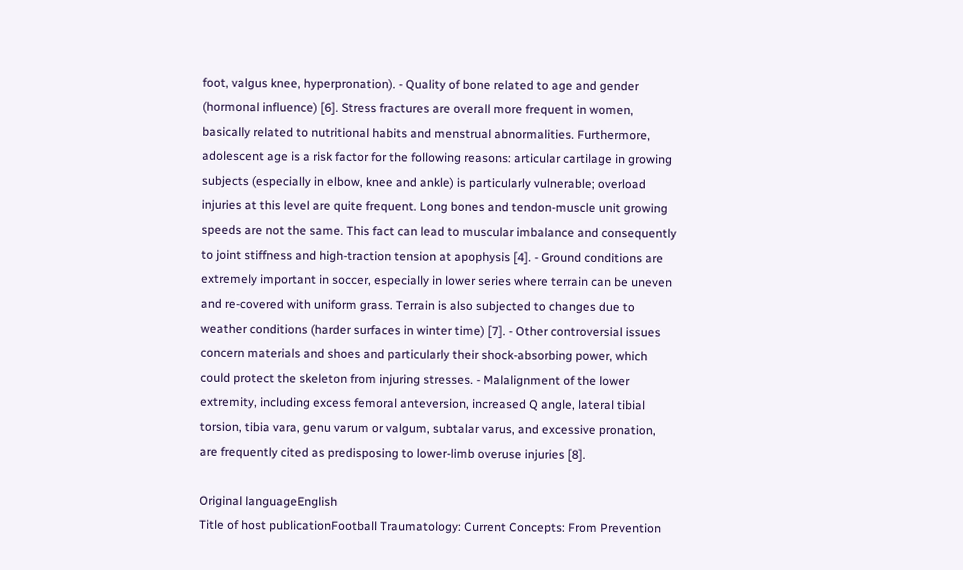foot, valgus knee, hyperpronation). - Quality of bone related to age and gender (hormonal influence) [6]. Stress fractures are overall more frequent in women, basically related to nutritional habits and menstrual abnormalities. Furthermore, adolescent age is a risk factor for the following reasons: articular cartilage in growing subjects (especially in elbow, knee and ankle) is particularly vulnerable; overload injuries at this level are quite frequent. Long bones and tendon-muscle unit growing speeds are not the same. This fact can lead to muscular imbalance and consequently to joint stiffness and high-traction tension at apophysis [4]. - Ground conditions are extremely important in soccer, especially in lower series where terrain can be uneven and re-covered with uniform grass. Terrain is also subjected to changes due to weather conditions (harder surfaces in winter time) [7]. - Other controversial issues concern materials and shoes and particularly their shock-absorbing power, which could protect the skeleton from injuring stresses. - Malalignment of the lower extremity, including excess femoral anteversion, increased Q angle, lateral tibial torsion, tibia vara, genu varum or valgum, subtalar varus, and excessive pronation, are frequently cited as predisposing to lower-limb overuse injuries [8].

Original languageEnglish
Title of host publicationFootball Traumatology: Current Concepts: From Prevention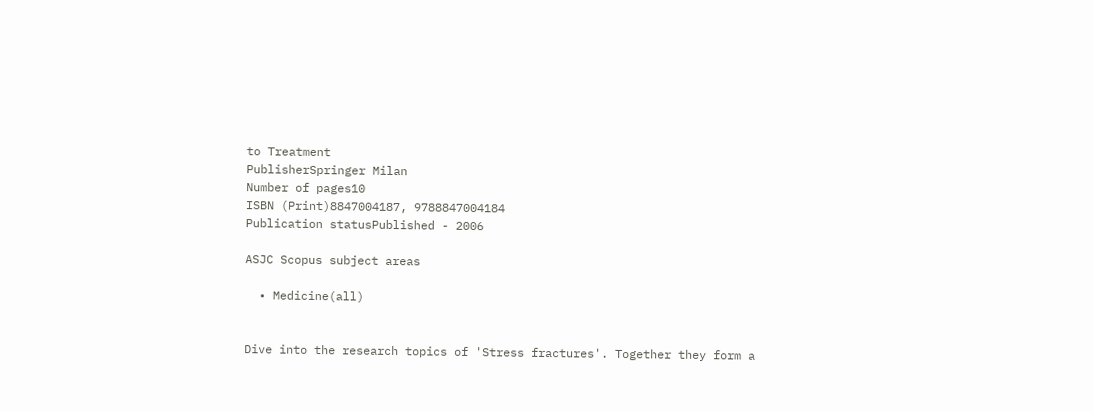to Treatment
PublisherSpringer Milan
Number of pages10
ISBN (Print)8847004187, 9788847004184
Publication statusPublished - 2006

ASJC Scopus subject areas

  • Medicine(all)


Dive into the research topics of 'Stress fractures'. Together they form a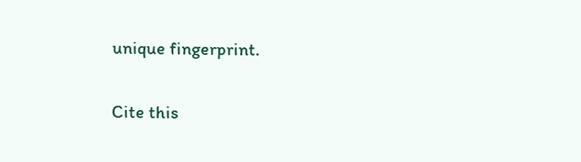unique fingerprint.

Cite this